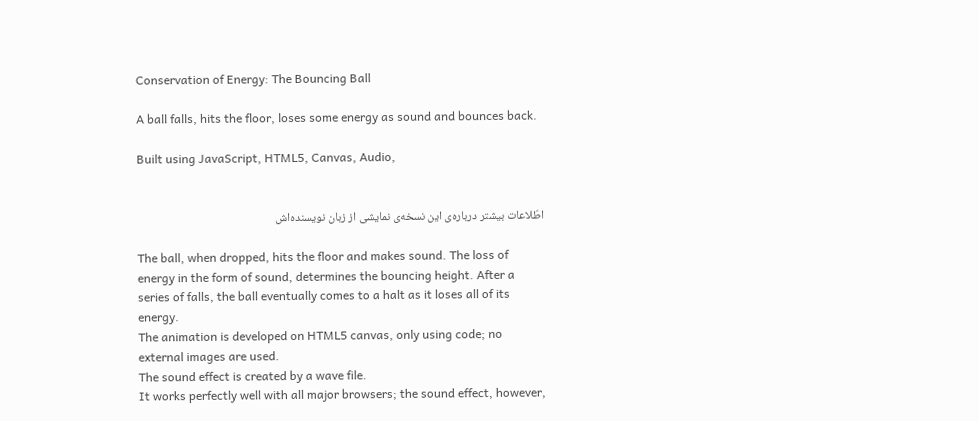Conservation of Energy: The Bouncing Ball

A ball falls, hits the floor, loses some energy as sound and bounces back.

Built using JavaScript, HTML5, Canvas, Audio,


اطّلاعات بیشتر درباره‌ی این نسخه‌ی نمایشی از زبان نویسنده‌اش

The ball, when dropped, hits the floor and makes sound. The loss of energy in the form of sound, determines the bouncing height. After a series of falls, the ball eventually comes to a halt as it loses all of its energy.
The animation is developed on HTML5 canvas, only using code; no external images are used.
The sound effect is created by a wave file.
It works perfectly well with all major browsers; the sound effect, however,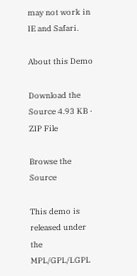may not work in IE and Safari.

About this Demo

Download the Source 4.93 KB · ZIP File

Browse the Source

This demo is released under the MPL/GPL/LGPL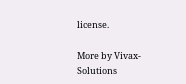license.

More by Vivax-Solutions